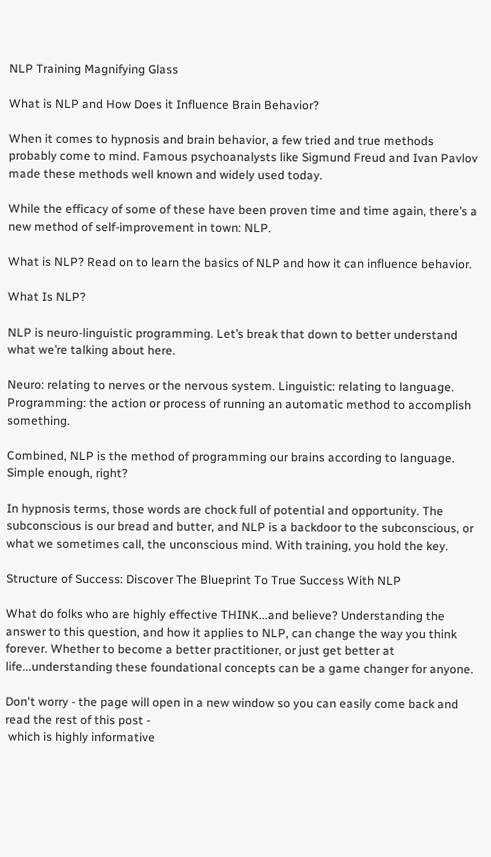NLP Training Magnifying Glass

What is NLP and How Does it Influence Brain Behavior?

When it comes to hypnosis and brain behavior, a few tried and true methods probably come to mind. Famous psychoanalysts like Sigmund Freud and Ivan Pavlov made these methods well known and widely used today.

While the efficacy of some of these have been proven time and time again, there’s a new method of self-improvement in town: NLP.

What is NLP? Read on to learn the basics of NLP and how it can influence behavior.

What Is NLP?

NLP is neuro-linguistic programming. Let’s break that down to better understand what we’re talking about here.

Neuro: relating to nerves or the nervous system. Linguistic: relating to language. Programming: the action or process of running an automatic method to accomplish something.

Combined, NLP is the method of programming our brains according to language. Simple enough, right?

In hypnosis terms, those words are chock full of potential and opportunity. The subconscious is our bread and butter, and NLP is a backdoor to the subconscious, or what we sometimes call, the unconscious mind. With training, you hold the key.

Structure of Success: Discover The Blueprint To True Success With NLP

What do folks who are highly effective THINK...and believe? Understanding the answer to this question, and how it applies to NLP, can change the way you think forever. Whether to become a better practitioner, or just get better at life...understanding these foundational concepts can be a game changer for anyone.

Don't worry - the page will open in a new window so you can easily come back and read the rest of this post -
 which is highly informative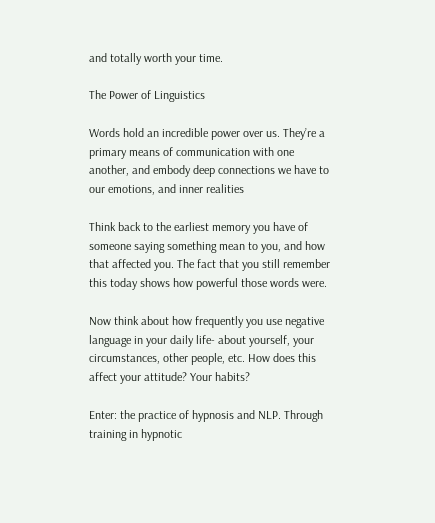and totally worth your time.

The Power of Linguistics

Words hold an incredible power over us. They’re a primary means of communication with one another, and embody deep connections we have to our emotions, and inner realities

Think back to the earliest memory you have of someone saying something mean to you, and how that affected you. The fact that you still remember this today shows how powerful those words were.

Now think about how frequently you use negative language in your daily life- about yourself, your circumstances, other people, etc. How does this affect your attitude? Your habits?

Enter: the practice of hypnosis and NLP. Through training in hypnotic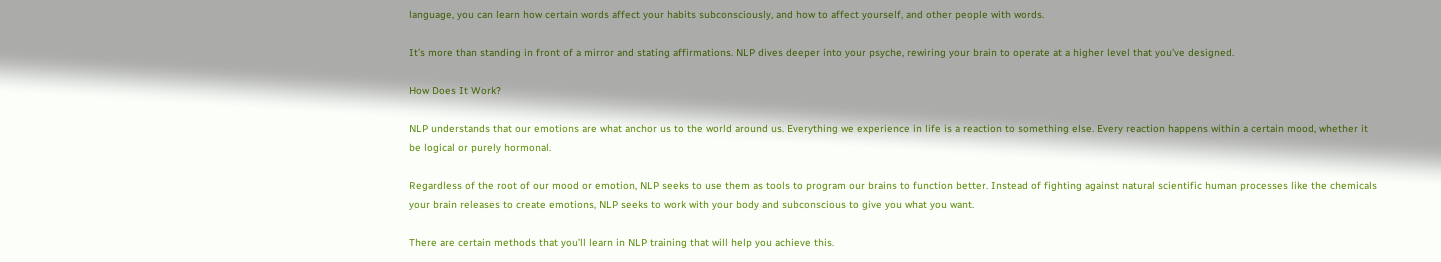language, you can learn how certain words affect your habits subconsciously, and how to affect yourself, and other people with words.

It’s more than standing in front of a mirror and stating affirmations. NLP dives deeper into your psyche, rewiring your brain to operate at a higher level that you’ve designed.

How Does It Work?

NLP understands that our emotions are what anchor us to the world around us. Everything we experience in life is a reaction to something else. Every reaction happens within a certain mood, whether it be logical or purely hormonal.

Regardless of the root of our mood or emotion, NLP seeks to use them as tools to program our brains to function better. Instead of fighting against natural scientific human processes like the chemicals your brain releases to create emotions, NLP seeks to work with your body and subconscious to give you what you want.

There are certain methods that you’ll learn in NLP training that will help you achieve this.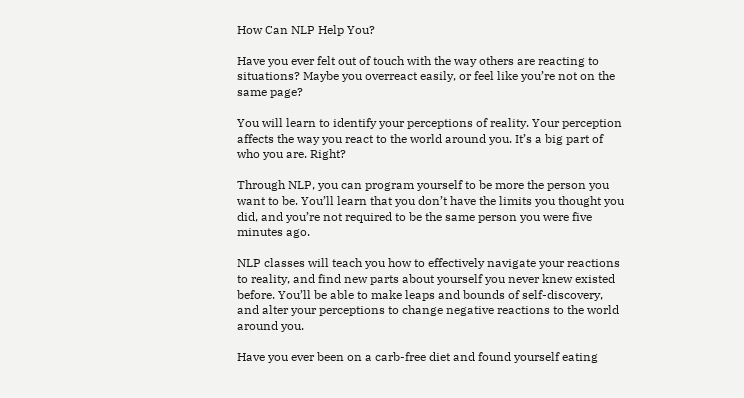How Can NLP Help You?

Have you ever felt out of touch with the way others are reacting to situations? Maybe you overreact easily, or feel like you’re not on the same page?

You will learn to identify your perceptions of reality. Your perception affects the way you react to the world around you. It’s a big part of who you are. Right?

Through NLP, you can program yourself to be more the person you want to be. You’ll learn that you don’t have the limits you thought you did, and you’re not required to be the same person you were five minutes ago.

NLP classes will teach you how to effectively navigate your reactions to reality, and find new parts about yourself you never knew existed before. You’ll be able to make leaps and bounds of self-discovery, and alter your perceptions to change negative reactions to the world around you.

Have you ever been on a carb-free diet and found yourself eating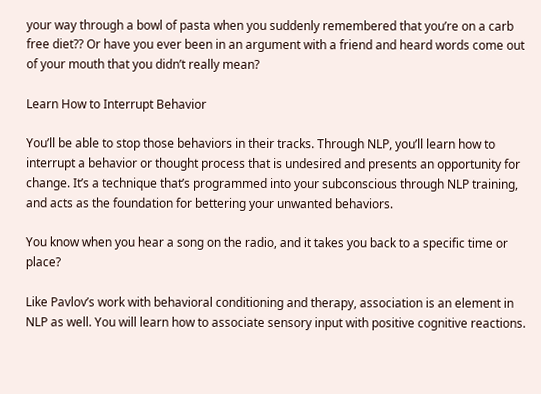your way through a bowl of pasta when you suddenly remembered that you’re on a carb free diet?? Or have you ever been in an argument with a friend and heard words come out of your mouth that you didn’t really mean?

Learn How to Interrupt Behavior

You’ll be able to stop those behaviors in their tracks. Through NLP, you’ll learn how to interrupt a behavior or thought process that is undesired and presents an opportunity for change. It’s a technique that’s programmed into your subconscious through NLP training, and acts as the foundation for bettering your unwanted behaviors.

You know when you hear a song on the radio, and it takes you back to a specific time or place?

Like Pavlov’s work with behavioral conditioning and therapy, association is an element in NLP as well. You will learn how to associate sensory input with positive cognitive reactions.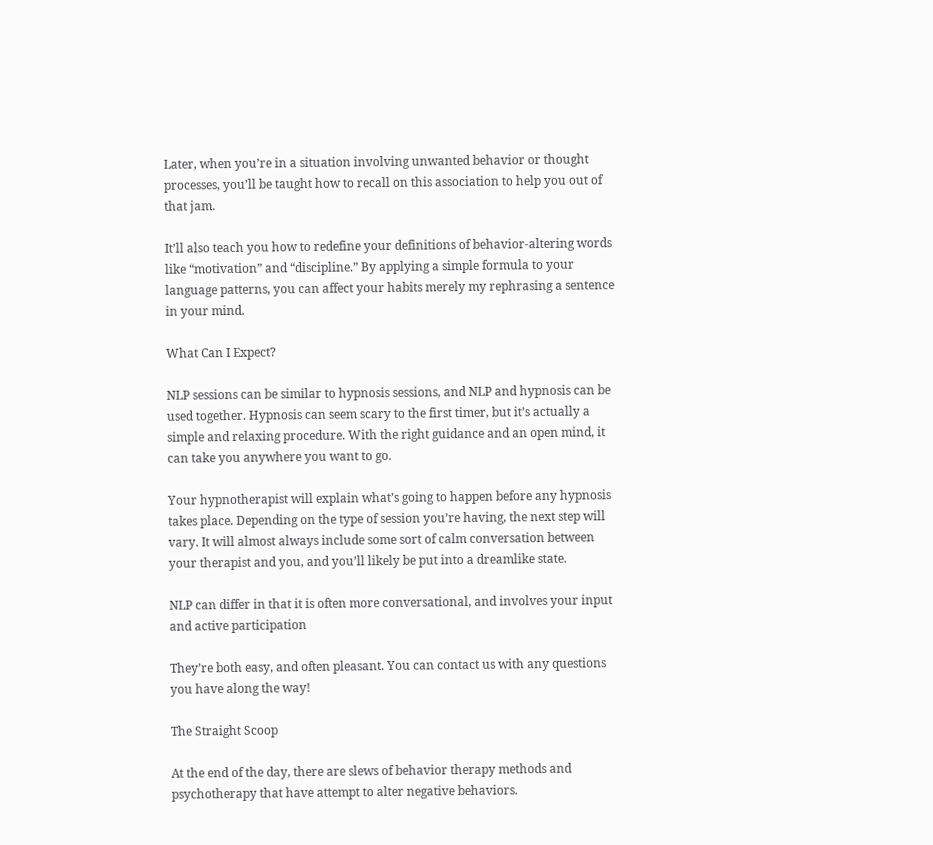Later, when you’re in a situation involving unwanted behavior or thought processes, you’ll be taught how to recall on this association to help you out of that jam.

It’ll also teach you how to redefine your definitions of behavior-altering words like “motivation” and “discipline.” By applying a simple formula to your language patterns, you can affect your habits merely my rephrasing a sentence in your mind.

What Can I Expect?

NLP sessions can be similar to hypnosis sessions, and NLP and hypnosis can be used together. Hypnosis can seem scary to the first timer, but it’s actually a simple and relaxing procedure. With the right guidance and an open mind, it can take you anywhere you want to go.

Your hypnotherapist will explain what’s going to happen before any hypnosis takes place. Depending on the type of session you’re having, the next step will vary. It will almost always include some sort of calm conversation between your therapist and you, and you’ll likely be put into a dreamlike state.

NLP can differ in that it is often more conversational, and involves your input and active participation

They’re both easy, and often pleasant. You can contact us with any questions you have along the way!

The Straight Scoop

At the end of the day, there are slews of behavior therapy methods and psychotherapy that have attempt to alter negative behaviors.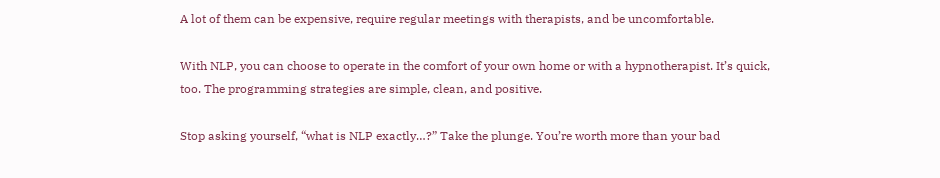A lot of them can be expensive, require regular meetings with therapists, and be uncomfortable.

With NLP, you can choose to operate in the comfort of your own home or with a hypnotherapist. It’s quick, too. The programming strategies are simple, clean, and positive.

Stop asking yourself, “what is NLP exactly…?” Take the plunge. You’re worth more than your bad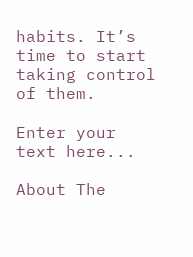habits. It’s time to start taking control of them.

Enter your text here...

About The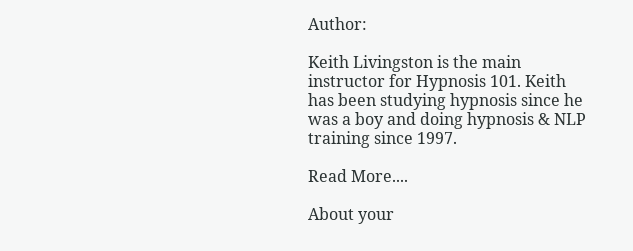Author:

Keith Livingston is the main instructor for Hypnosis 101. Keith has been studying hypnosis since he was a boy and doing hypnosis & NLP training since 1997.

Read More....

About your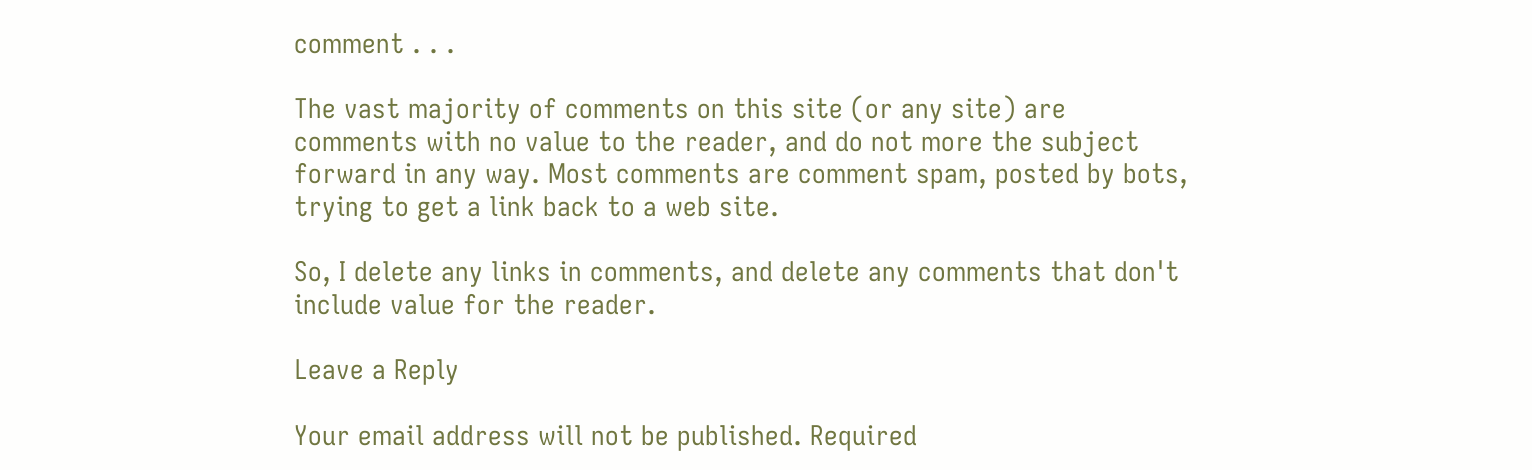comment . . .

The vast majority of comments on this site (or any site) are comments with no value to the reader, and do not more the subject forward in any way. Most comments are comment spam, posted by bots, trying to get a link back to a web site.

So, I delete any links in comments, and delete any comments that don't include value for the reader.

Leave a Reply

Your email address will not be published. Required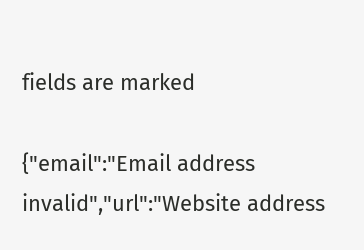fields are marked

{"email":"Email address invalid","url":"Website address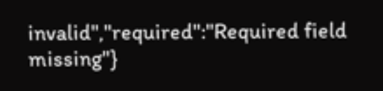invalid","required":"Required field missing"}